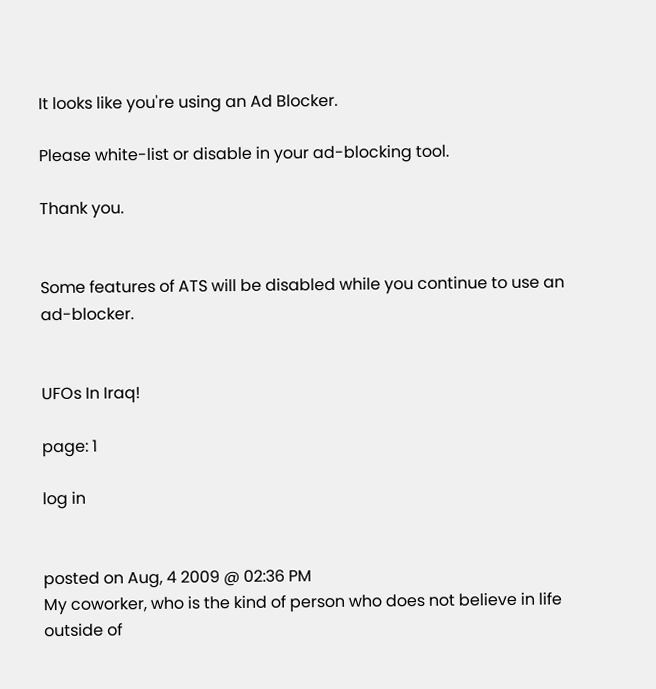It looks like you're using an Ad Blocker.

Please white-list or disable in your ad-blocking tool.

Thank you.


Some features of ATS will be disabled while you continue to use an ad-blocker.


UFOs In Iraq!

page: 1

log in


posted on Aug, 4 2009 @ 02:36 PM
My coworker, who is the kind of person who does not believe in life outside of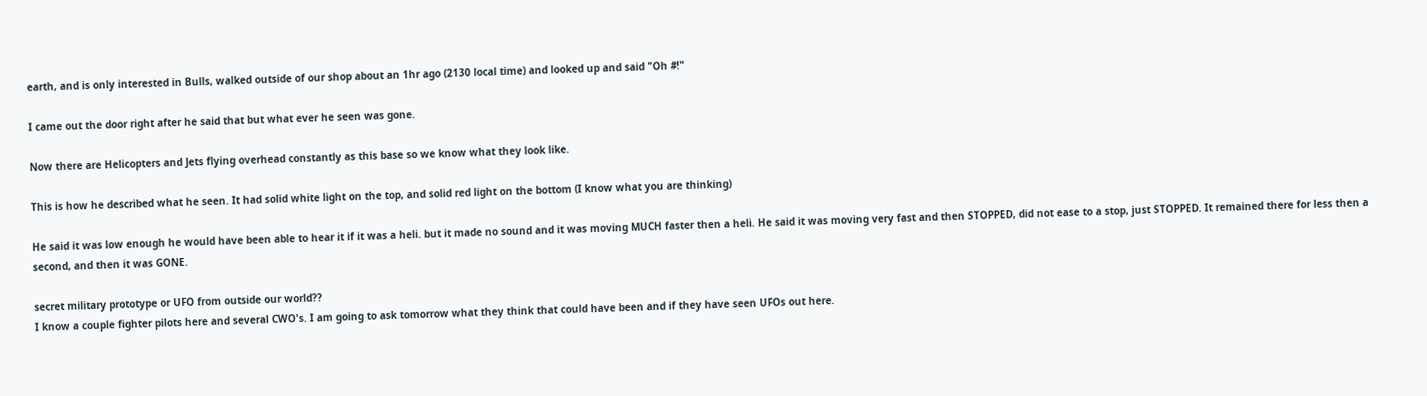earth, and is only interested in Bulls, walked outside of our shop about an 1hr ago (2130 local time) and looked up and said "Oh #!"

I came out the door right after he said that but what ever he seen was gone.

Now there are Helicopters and Jets flying overhead constantly as this base so we know what they look like.

This is how he described what he seen. It had solid white light on the top, and solid red light on the bottom (I know what you are thinking)

He said it was low enough he would have been able to hear it if it was a heli. but it made no sound and it was moving MUCH faster then a heli. He said it was moving very fast and then STOPPED, did not ease to a stop, just STOPPED. It remained there for less then a second, and then it was GONE.

secret military prototype or UFO from outside our world??
I know a couple fighter pilots here and several CWO's. I am going to ask tomorrow what they think that could have been and if they have seen UFOs out here.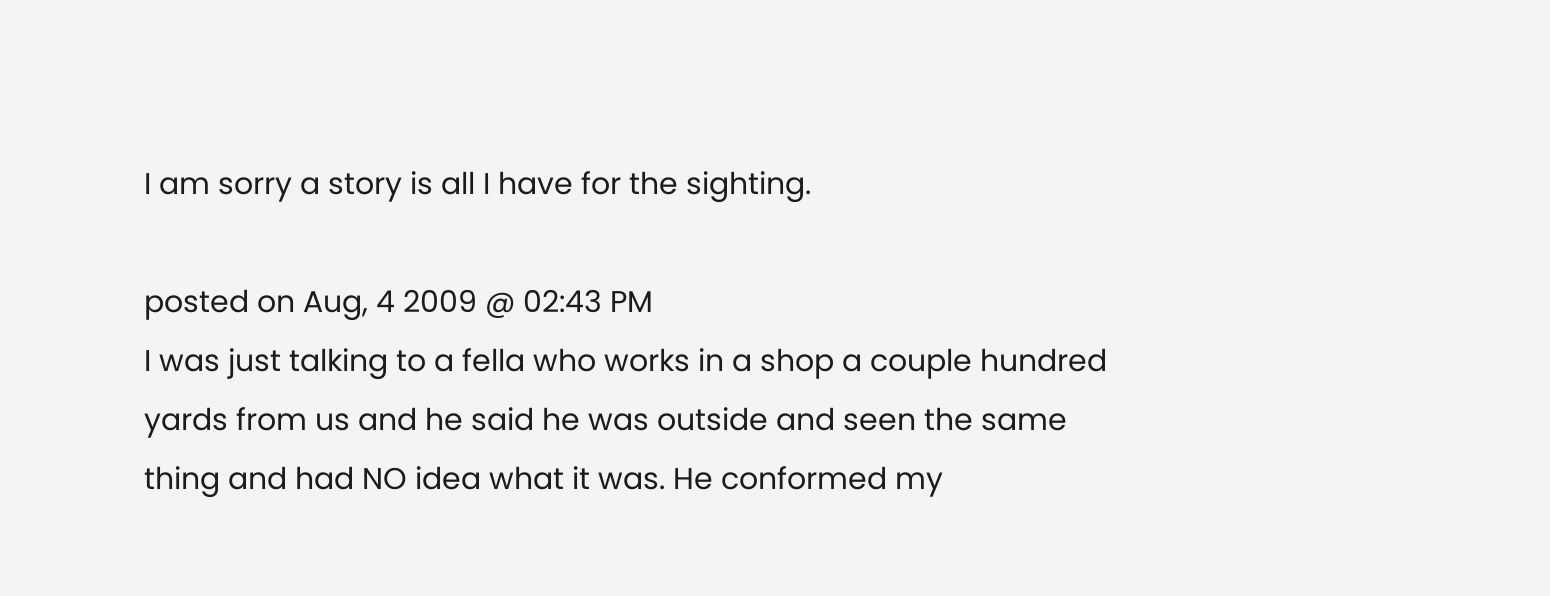I am sorry a story is all I have for the sighting.

posted on Aug, 4 2009 @ 02:43 PM
I was just talking to a fella who works in a shop a couple hundred yards from us and he said he was outside and seen the same thing and had NO idea what it was. He conformed my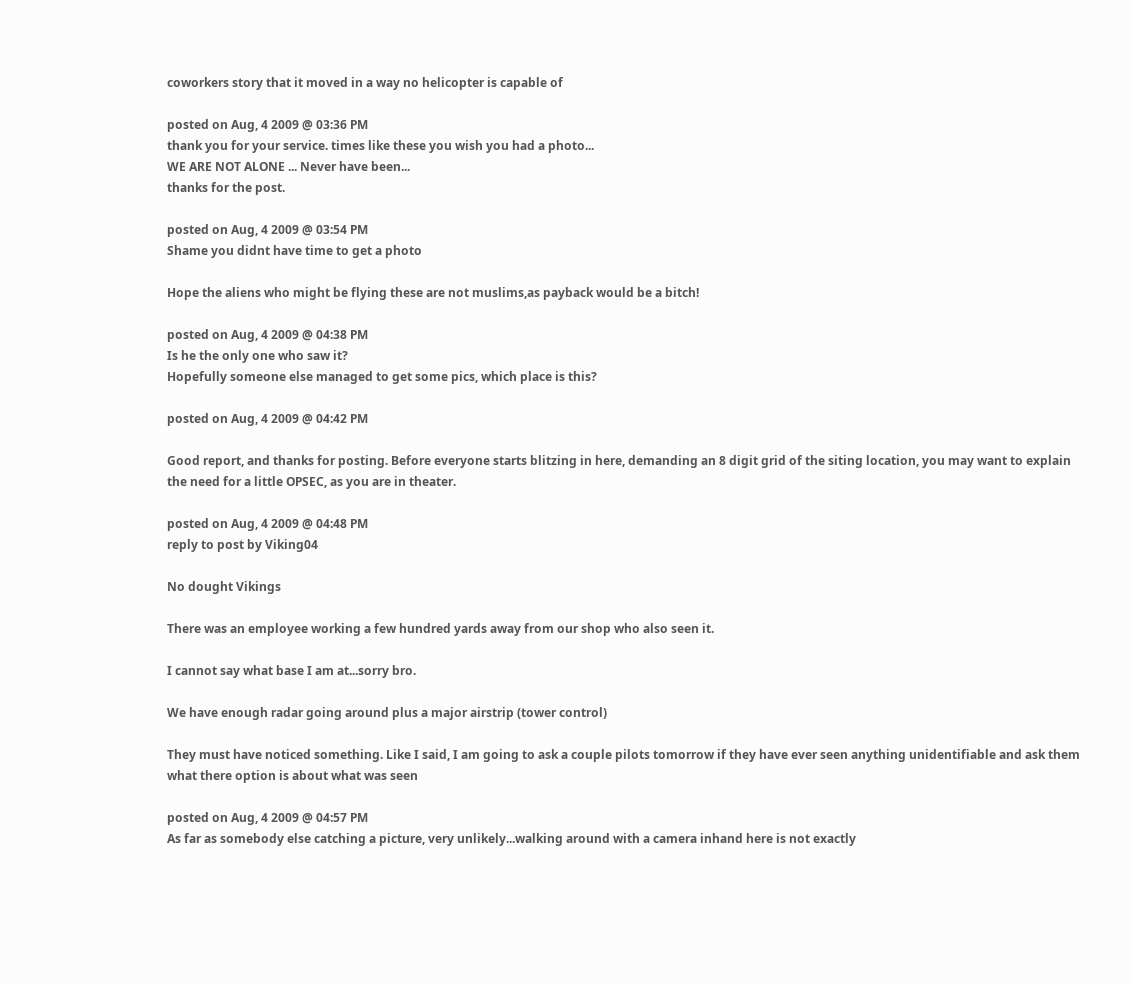coworkers story that it moved in a way no helicopter is capable of

posted on Aug, 4 2009 @ 03:36 PM
thank you for your service. times like these you wish you had a photo...
WE ARE NOT ALONE ... Never have been...
thanks for the post.

posted on Aug, 4 2009 @ 03:54 PM
Shame you didnt have time to get a photo

Hope the aliens who might be flying these are not muslims,as payback would be a bitch!

posted on Aug, 4 2009 @ 04:38 PM
Is he the only one who saw it?
Hopefully someone else managed to get some pics, which place is this?

posted on Aug, 4 2009 @ 04:42 PM

Good report, and thanks for posting. Before everyone starts blitzing in here, demanding an 8 digit grid of the siting location, you may want to explain the need for a little OPSEC, as you are in theater.

posted on Aug, 4 2009 @ 04:48 PM
reply to post by Viking04

No dought Vikings

There was an employee working a few hundred yards away from our shop who also seen it.

I cannot say what base I am at...sorry bro.

We have enough radar going around plus a major airstrip (tower control)

They must have noticed something. Like I said, I am going to ask a couple pilots tomorrow if they have ever seen anything unidentifiable and ask them what there option is about what was seen

posted on Aug, 4 2009 @ 04:57 PM
As far as somebody else catching a picture, very unlikely...walking around with a camera inhand here is not exactly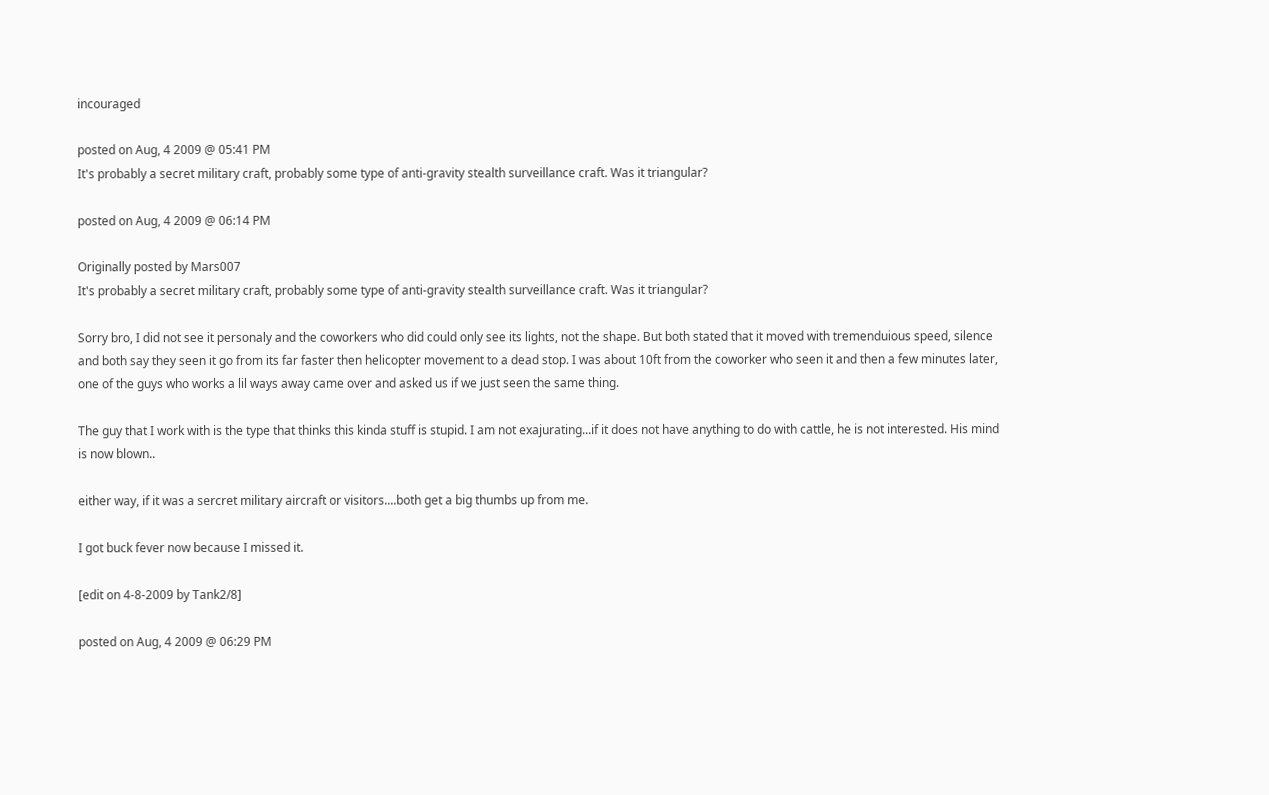incouraged

posted on Aug, 4 2009 @ 05:41 PM
It's probably a secret military craft, probably some type of anti-gravity stealth surveillance craft. Was it triangular?

posted on Aug, 4 2009 @ 06:14 PM

Originally posted by Mars007
It's probably a secret military craft, probably some type of anti-gravity stealth surveillance craft. Was it triangular?

Sorry bro, I did not see it personaly and the coworkers who did could only see its lights, not the shape. But both stated that it moved with tremenduious speed, silence and both say they seen it go from its far faster then helicopter movement to a dead stop. I was about 10ft from the coworker who seen it and then a few minutes later, one of the guys who works a lil ways away came over and asked us if we just seen the same thing.

The guy that I work with is the type that thinks this kinda stuff is stupid. I am not exajurating...if it does not have anything to do with cattle, he is not interested. His mind is now blown..

either way, if it was a sercret military aircraft or visitors....both get a big thumbs up from me.

I got buck fever now because I missed it.

[edit on 4-8-2009 by Tank2/8]

posted on Aug, 4 2009 @ 06:29 PM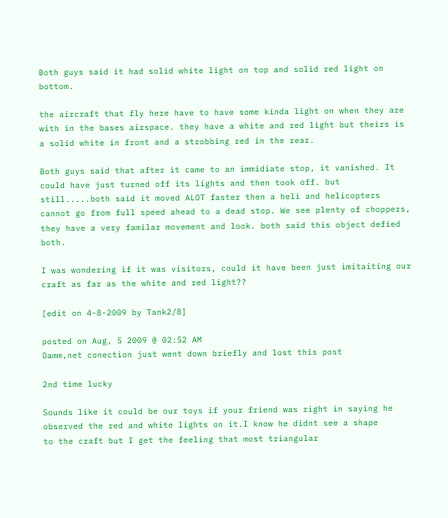Both guys said it had solid white light on top and solid red light on bottom.

the aircraft that fly here have to have some kinda light on when they are with in the bases airspace. they have a white and red light but theirs is a solid white in front and a strobbing red in the rear.

Both guys said that after it came to an immidiate stop, it vanished. It could have just turned off its lights and then took off. but still.....both said it moved ALOT faster then a heli and helicopters cannot go from full speed ahead to a dead stop. We see plenty of choppers, they have a very familar movement and look. both said this object defied both.

I was wondering if it was visitors, could it have been just imitaiting our craft as far as the white and red light??

[edit on 4-8-2009 by Tank2/8]

posted on Aug, 5 2009 @ 02:52 AM
Damm,net conection just went down briefly and lost this post

2nd time lucky

Sounds like it could be our toys if your friend was right in saying he observed the red and white lights on it.I know he didnt see a shape
to the craft but I get the feeling that most triangular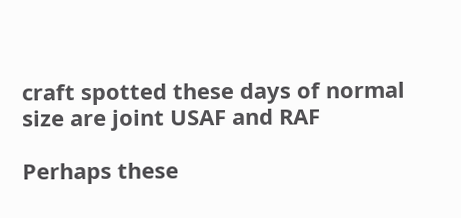craft spotted these days of normal size are joint USAF and RAF

Perhaps these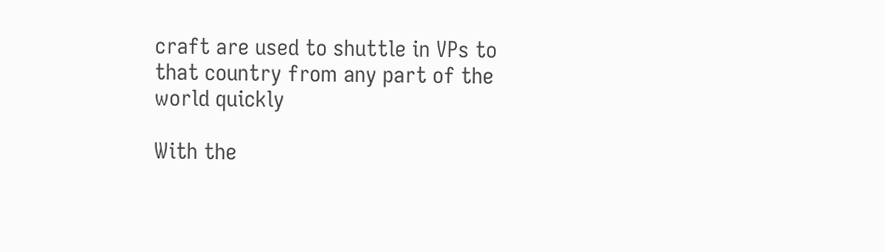craft are used to shuttle in VPs to that country from any part of the world quickly

With the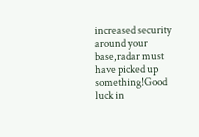increased security around your base,radar must have picked up something!Good luck in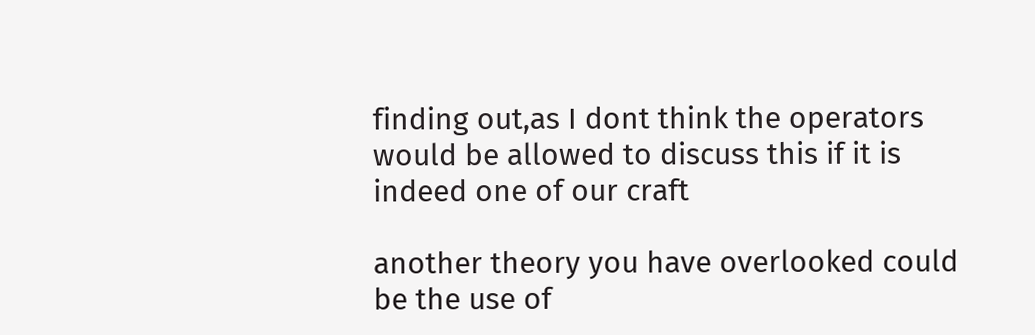finding out,as I dont think the operators would be allowed to discuss this if it is indeed one of our craft

another theory you have overlooked could be the use of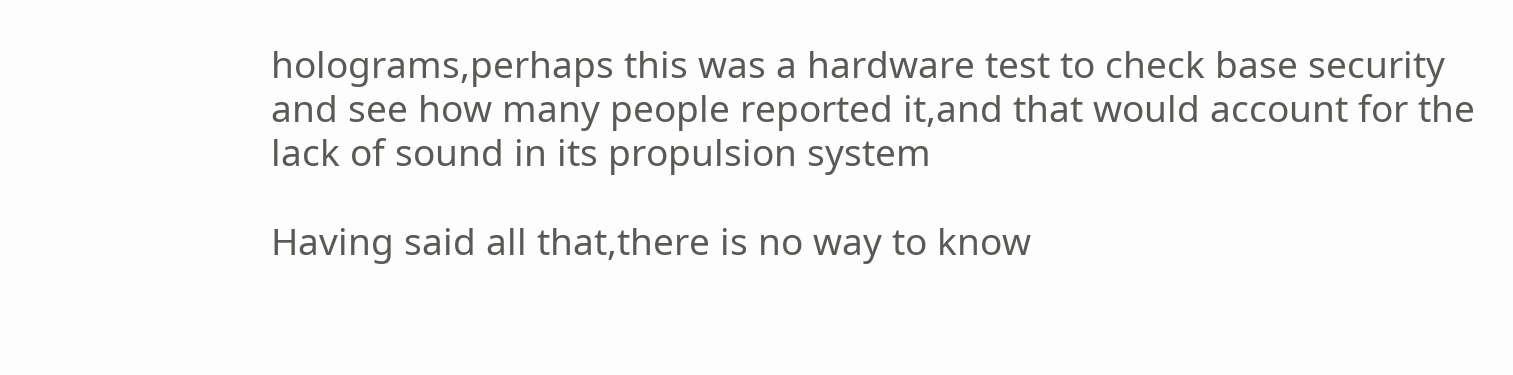holograms,perhaps this was a hardware test to check base security and see how many people reported it,and that would account for the lack of sound in its propulsion system

Having said all that,there is no way to know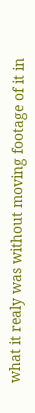what it realy was without moving footage of it in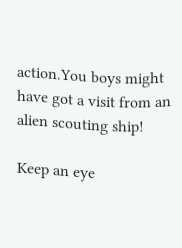action.You boys might have got a visit from an alien scouting ship!

Keep an eye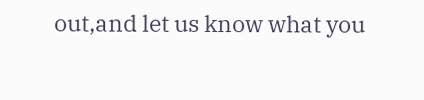out,and let us know what you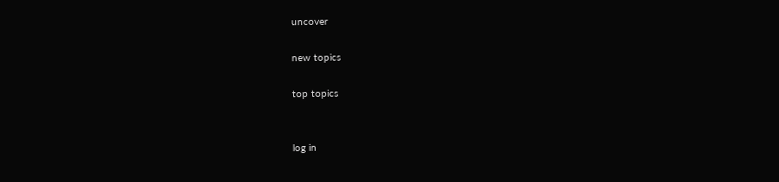uncover

new topics

top topics


log in